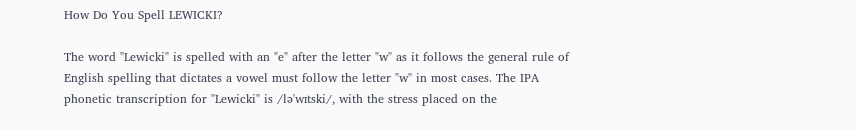How Do You Spell LEWICKI?

The word "Lewicki" is spelled with an "e" after the letter "w" as it follows the general rule of English spelling that dictates a vowel must follow the letter "w" in most cases. The IPA phonetic transcription for "Lewicki" is /lə'wɪtski/, with the stress placed on the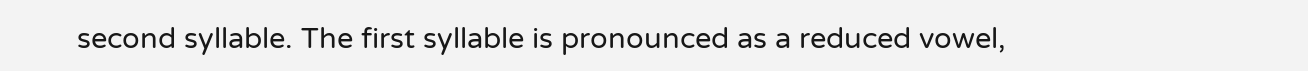second syllable. The first syllable is pronounced as a reduced vowel,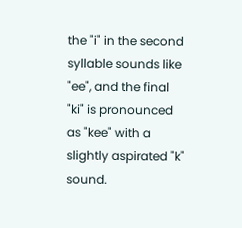the "i" in the second syllable sounds like "ee", and the final "ki" is pronounced as "kee" with a slightly aspirated "k" sound.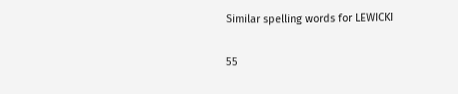Similar spelling words for LEWICKI

55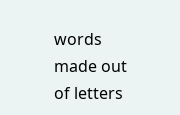words made out of letters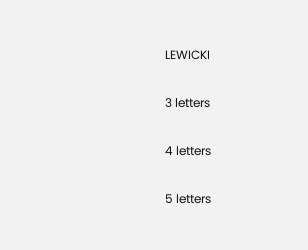LEWICKI

3 letters

4 letters

5 letters